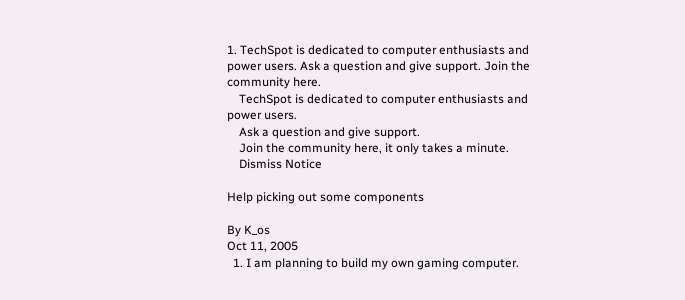1. TechSpot is dedicated to computer enthusiasts and power users. Ask a question and give support. Join the community here.
    TechSpot is dedicated to computer enthusiasts and power users.
    Ask a question and give support.
    Join the community here, it only takes a minute.
    Dismiss Notice

Help picking out some components

By K_os
Oct 11, 2005
  1. I am planning to build my own gaming computer.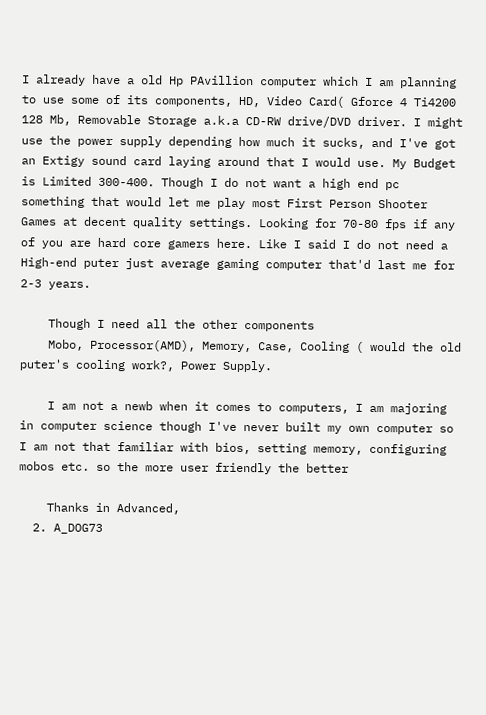I already have a old Hp PAvillion computer which I am planning to use some of its components, HD, Video Card( Gforce 4 Ti4200 128 Mb, Removable Storage a.k.a CD-RW drive/DVD driver. I might use the power supply depending how much it sucks, and I've got an Extigy sound card laying around that I would use. My Budget is Limited 300-400. Though I do not want a high end pc something that would let me play most First Person Shooter Games at decent quality settings. Looking for 70-80 fps if any of you are hard core gamers here. Like I said I do not need a High-end puter just average gaming computer that'd last me for 2-3 years.

    Though I need all the other components
    Mobo, Processor(AMD), Memory, Case, Cooling ( would the old puter's cooling work?, Power Supply.

    I am not a newb when it comes to computers, I am majoring in computer science though I've never built my own computer so I am not that familiar with bios, setting memory, configuring mobos etc. so the more user friendly the better

    Thanks in Advanced,
  2. A_DOG73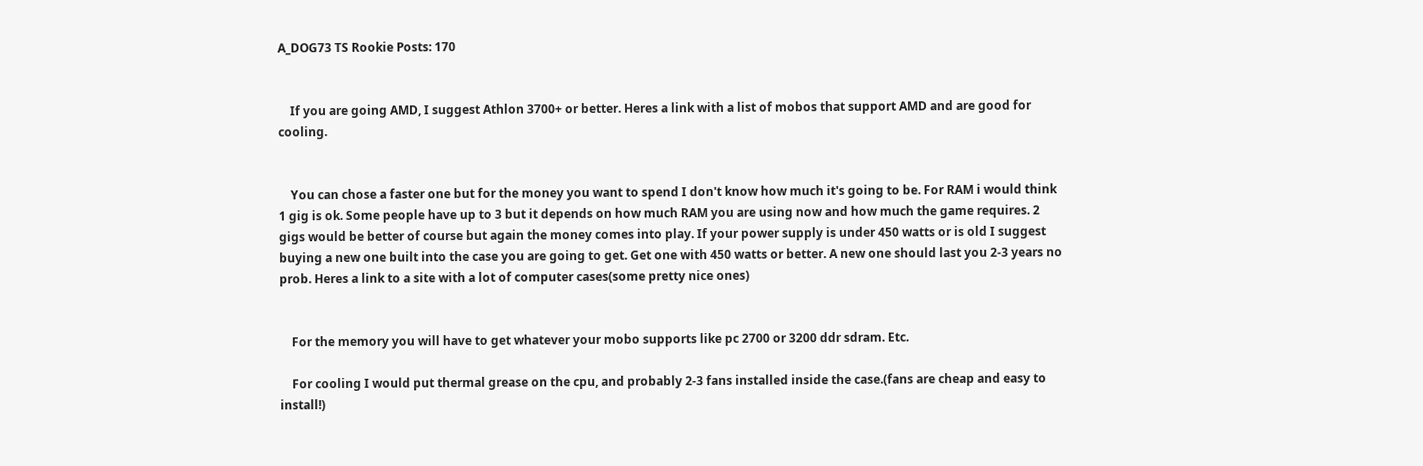A_DOG73 TS Rookie Posts: 170


    If you are going AMD, I suggest Athlon 3700+ or better. Heres a link with a list of mobos that support AMD and are good for cooling.


    You can chose a faster one but for the money you want to spend I don't know how much it's going to be. For RAM i would think 1 gig is ok. Some people have up to 3 but it depends on how much RAM you are using now and how much the game requires. 2 gigs would be better of course but again the money comes into play. If your power supply is under 450 watts or is old I suggest buying a new one built into the case you are going to get. Get one with 450 watts or better. A new one should last you 2-3 years no prob. Heres a link to a site with a lot of computer cases(some pretty nice ones)


    For the memory you will have to get whatever your mobo supports like pc 2700 or 3200 ddr sdram. Etc.

    For cooling I would put thermal grease on the cpu, and probably 2-3 fans installed inside the case.(fans are cheap and easy to install!)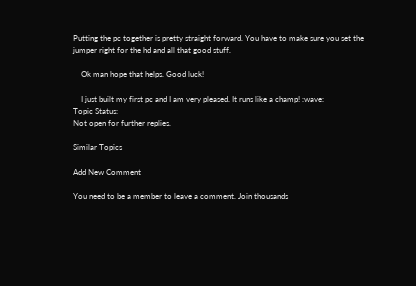Putting the pc together is pretty straight forward. You have to make sure you set the jumper right for the hd and all that good stuff.

    Ok man hope that helps. Good luck!

    I just built my first pc and I am very pleased. It runs like a champ! :wave:
Topic Status:
Not open for further replies.

Similar Topics

Add New Comment

You need to be a member to leave a comment. Join thousands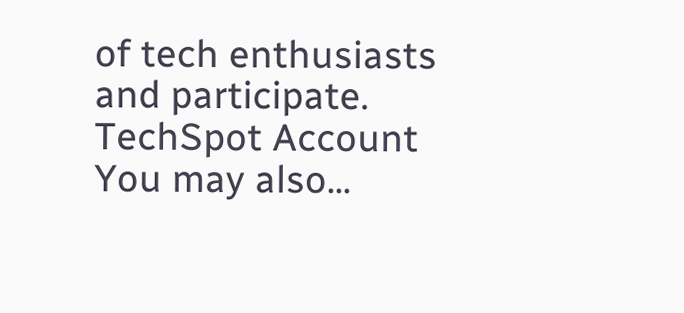of tech enthusiasts and participate.
TechSpot Account You may also...